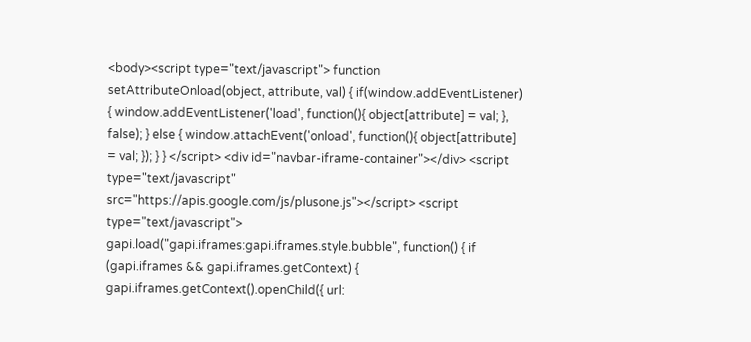<body><script type="text/javascript"> function setAttributeOnload(object, attribute, val) { if(window.addEventListener) { window.addEventListener('load', function(){ object[attribute] = val; }, false); } else { window.attachEvent('onload', function(){ object[attribute] = val; }); } } </script> <div id="navbar-iframe-container"></div> <script type="text/javascript" src="https://apis.google.com/js/plusone.js"></script> <script type="text/javascript"> gapi.load("gapi.iframes:gapi.iframes.style.bubble", function() { if (gapi.iframes && gapi.iframes.getContext) { gapi.iframes.getContext().openChild({ url: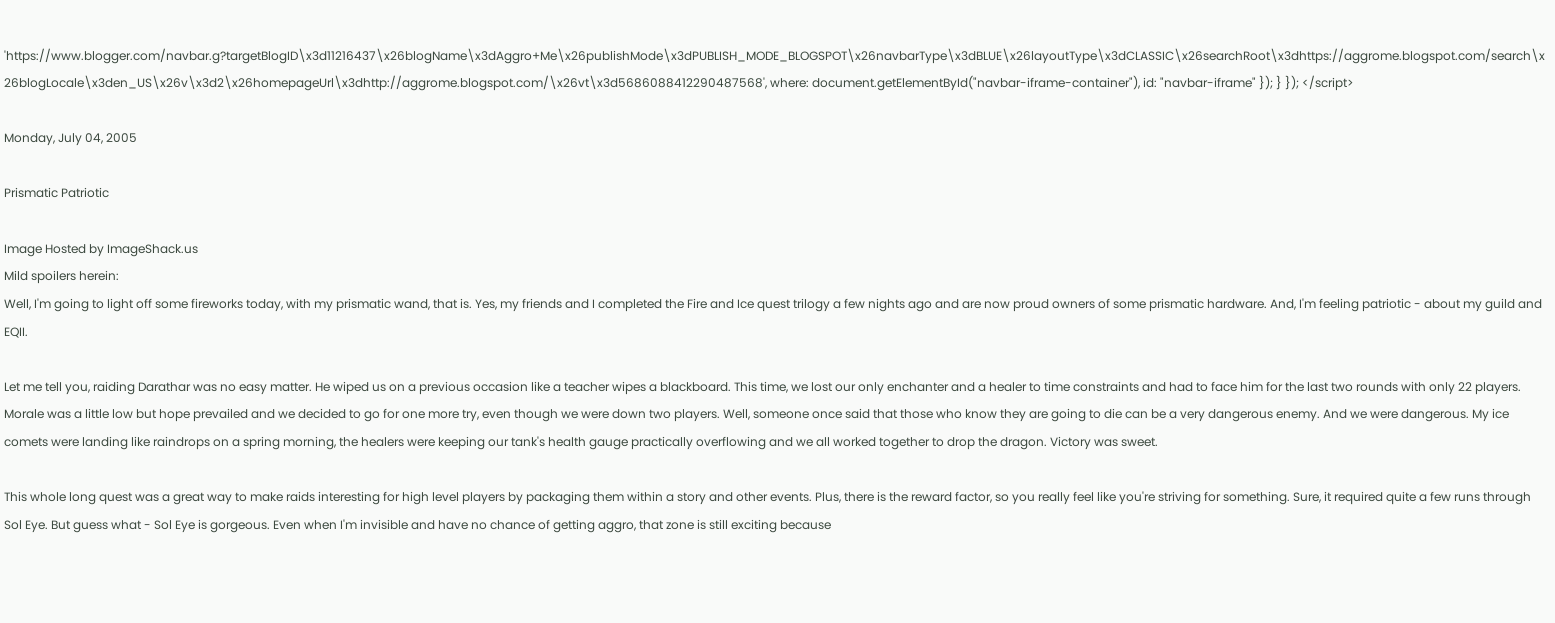'https://www.blogger.com/navbar.g?targetBlogID\x3d11216437\x26blogName\x3dAggro+Me\x26publishMode\x3dPUBLISH_MODE_BLOGSPOT\x26navbarType\x3dBLUE\x26layoutType\x3dCLASSIC\x26searchRoot\x3dhttps://aggrome.blogspot.com/search\x26blogLocale\x3den_US\x26v\x3d2\x26homepageUrl\x3dhttp://aggrome.blogspot.com/\x26vt\x3d5686088412290487568', where: document.getElementById("navbar-iframe-container"), id: "navbar-iframe" }); } }); </script>

Monday, July 04, 2005

Prismatic Patriotic

Image Hosted by ImageShack.us
Mild spoilers herein:
Well, I'm going to light off some fireworks today, with my prismatic wand, that is. Yes, my friends and I completed the Fire and Ice quest trilogy a few nights ago and are now proud owners of some prismatic hardware. And, I'm feeling patriotic - about my guild and EQII.

Let me tell you, raiding Darathar was no easy matter. He wiped us on a previous occasion like a teacher wipes a blackboard. This time, we lost our only enchanter and a healer to time constraints and had to face him for the last two rounds with only 22 players. Morale was a little low but hope prevailed and we decided to go for one more try, even though we were down two players. Well, someone once said that those who know they are going to die can be a very dangerous enemy. And we were dangerous. My ice comets were landing like raindrops on a spring morning, the healers were keeping our tank's health gauge practically overflowing and we all worked together to drop the dragon. Victory was sweet.

This whole long quest was a great way to make raids interesting for high level players by packaging them within a story and other events. Plus, there is the reward factor, so you really feel like you're striving for something. Sure, it required quite a few runs through Sol Eye. But guess what - Sol Eye is gorgeous. Even when I'm invisible and have no chance of getting aggro, that zone is still exciting because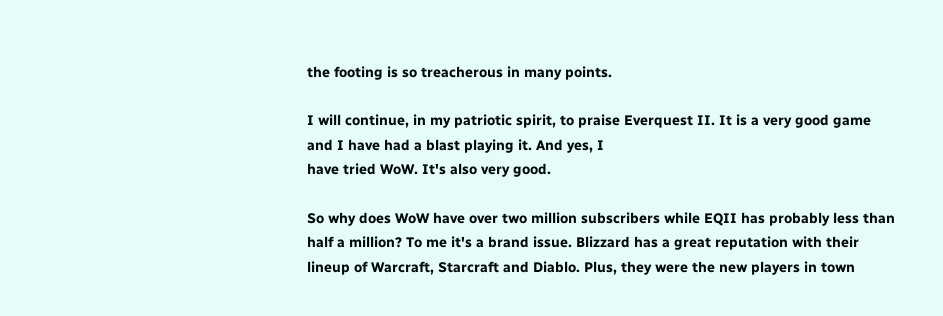the footing is so treacherous in many points.

I will continue, in my patriotic spirit, to praise Everquest II. It is a very good game and I have had a blast playing it. And yes, I
have tried WoW. It's also very good.

So why does WoW have over two million subscribers while EQII has probably less than half a million? To me it's a brand issue. Blizzard has a great reputation with their lineup of Warcraft, Starcraft and Diablo. Plus, they were the new players in town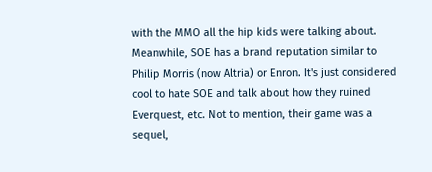with the MMO all the hip kids were talking about. Meanwhile, SOE has a brand reputation similar to Philip Morris (now Altria) or Enron. It's just considered cool to hate SOE and talk about how they ruined Everquest, etc. Not to mention, their game was a sequel,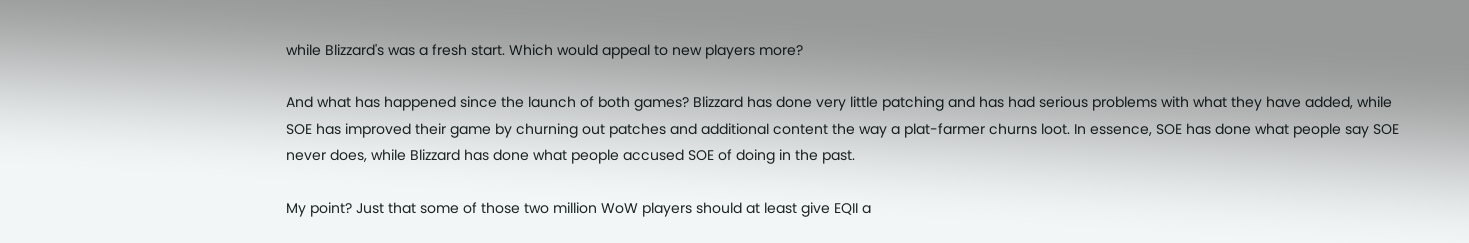while Blizzard's was a fresh start. Which would appeal to new players more?

And what has happened since the launch of both games? Blizzard has done very little patching and has had serious problems with what they have added, while SOE has improved their game by churning out patches and additional content the way a plat-farmer churns loot. In essence, SOE has done what people say SOE never does, while Blizzard has done what people accused SOE of doing in the past.

My point? Just that some of those two million WoW players should at least give EQII a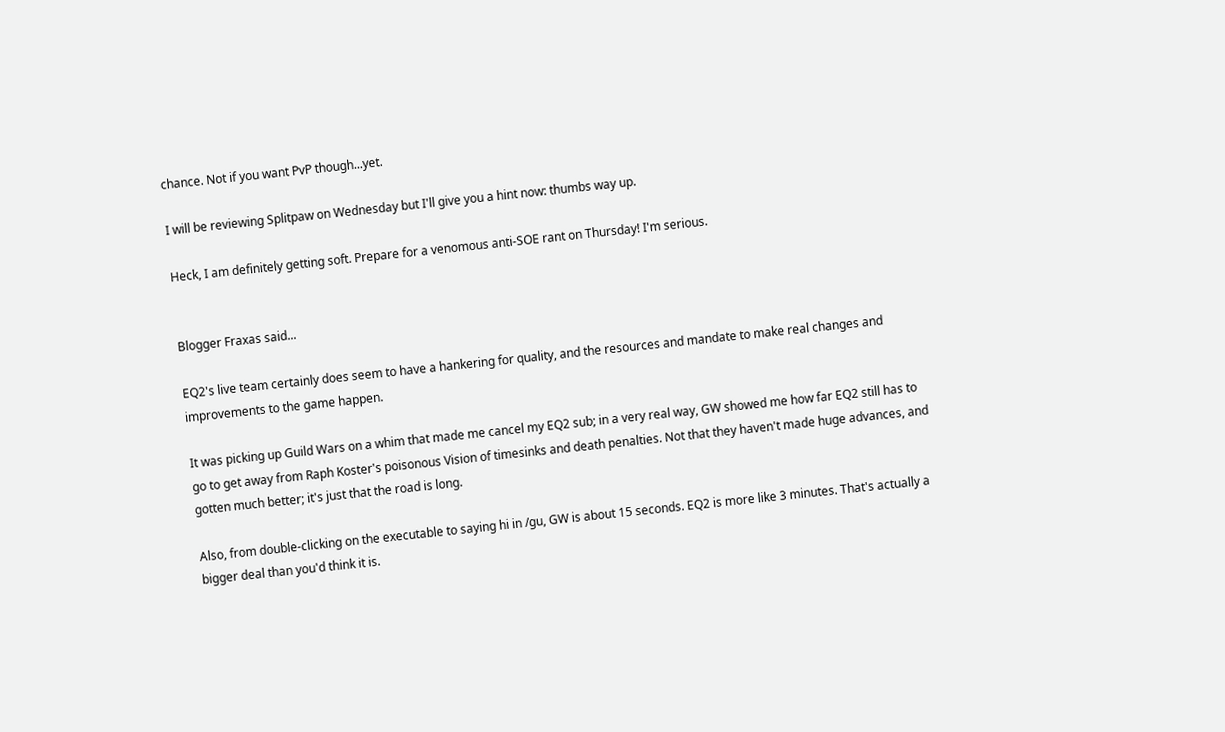chance. Not if you want PvP though...yet.

I will be reviewing Splitpaw on Wednesday but I'll give you a hint now: thumbs way up.

Heck, I am definitely getting soft. Prepare for a venomous anti-SOE rant on Thursday! I'm serious.


Blogger Fraxas said...

EQ2's live team certainly does seem to have a hankering for quality, and the resources and mandate to make real changes and improvements to the game happen.

It was picking up Guild Wars on a whim that made me cancel my EQ2 sub; in a very real way, GW showed me how far EQ2 still has to go to get away from Raph Koster's poisonous Vision of timesinks and death penalties. Not that they haven't made huge advances, and gotten much better; it's just that the road is long.

Also, from double-clicking on the executable to saying hi in /gu, GW is about 15 seconds. EQ2 is more like 3 minutes. That's actually a bigger deal than you'd think it is.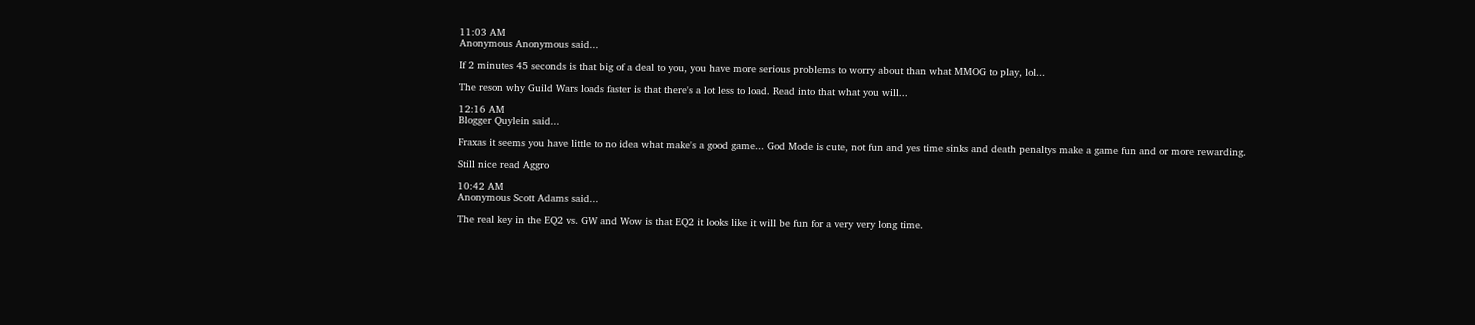11:03 AM
Anonymous Anonymous said...

If 2 minutes 45 seconds is that big of a deal to you, you have more serious problems to worry about than what MMOG to play, lol...

The reson why Guild Wars loads faster is that there's a lot less to load. Read into that what you will...

12:16 AM
Blogger Quylein said...

Fraxas it seems you have little to no idea what make's a good game... God Mode is cute, not fun and yes time sinks and death penaltys make a game fun and or more rewarding.

Still nice read Aggro

10:42 AM
Anonymous Scott Adams said...

The real key in the EQ2 vs. GW and Wow is that EQ2 it looks like it will be fun for a very very long time.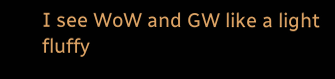I see WoW and GW like a light fluffy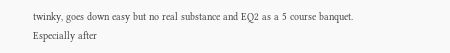twinky, goes down easy but no real substance and EQ2 as a 5 course banquet. Especially after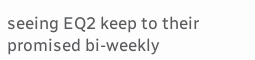seeing EQ2 keep to their promised bi-weekly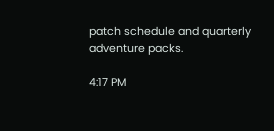patch schedule and quarterly adventure packs.

4:17 PM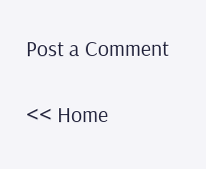Post a Comment

<< Home